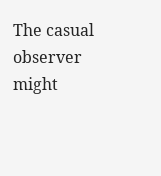The casual observer might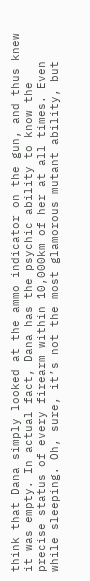think that Dana simply looked at the ammo indicator on the gun, and thus knew it was empty. In actual fact, Dana has the psychic ability to know the precise status of every firearm within 10,000km of her at all times. Even while sleeping. Oh, sure, it’s not the most glamorous mutant ability, but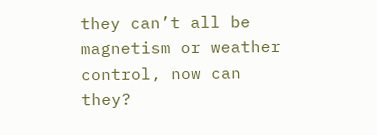they can’t all be magnetism or weather control, now can they?